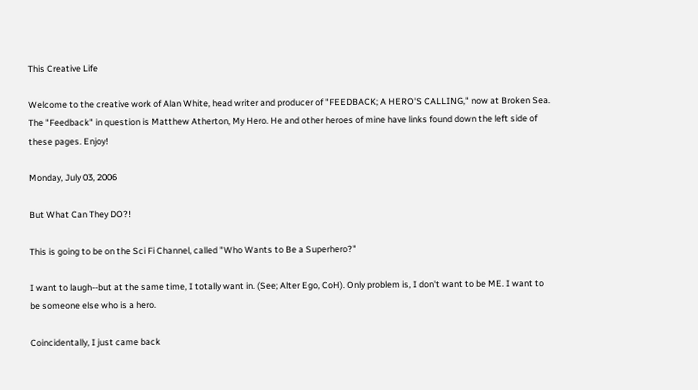This Creative Life

Welcome to the creative work of Alan White, head writer and producer of "FEEDBACK; A HERO'S CALLING," now at Broken Sea. The "Feedback" in question is Matthew Atherton, My Hero. He and other heroes of mine have links found down the left side of these pages. Enjoy!

Monday, July 03, 2006

But What Can They DO?!

This is going to be on the Sci Fi Channel, called "Who Wants to Be a Superhero?"

I want to laugh--but at the same time, I totally want in. (See; Alter Ego, CoH). Only problem is, I don't want to be ME. I want to be someone else who is a hero.

Coincidentally, I just came back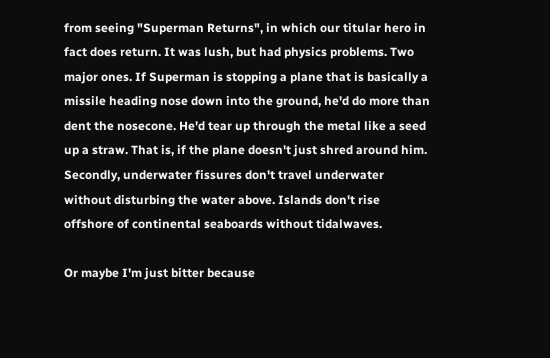from seeing "Superman Returns", in which our titular hero in fact does return. It was lush, but had physics problems. Two major ones. If Superman is stopping a plane that is basically a missile heading nose down into the ground, he'd do more than dent the nosecone. He'd tear up through the metal like a seed up a straw. That is, if the plane doesn't just shred around him. Secondly, underwater fissures don't travel underwater without disturbing the water above. Islands don't rise offshore of continental seaboards without tidalwaves.

Or maybe I'm just bitter because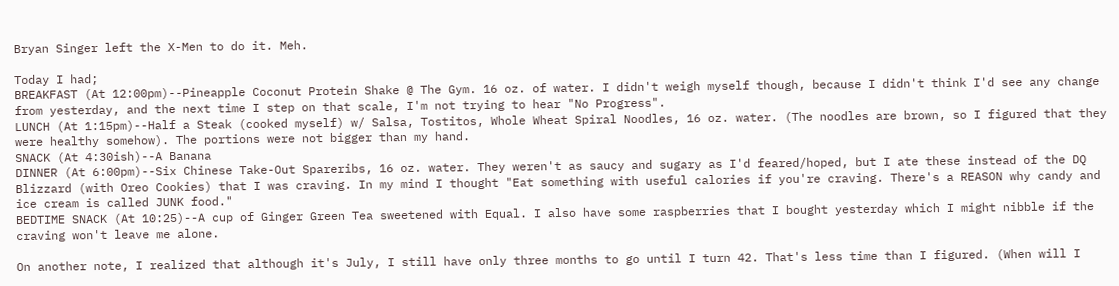Bryan Singer left the X-Men to do it. Meh.

Today I had;
BREAKFAST (At 12:00pm)--Pineapple Coconut Protein Shake @ The Gym. 16 oz. of water. I didn't weigh myself though, because I didn't think I'd see any change from yesterday, and the next time I step on that scale, I'm not trying to hear "No Progress".
LUNCH (At 1:15pm)--Half a Steak (cooked myself) w/ Salsa, Tostitos, Whole Wheat Spiral Noodles, 16 oz. water. (The noodles are brown, so I figured that they were healthy somehow). The portions were not bigger than my hand.
SNACK (At 4:30ish)--A Banana
DINNER (At 6:00pm)--Six Chinese Take-Out Spareribs, 16 oz. water. They weren't as saucy and sugary as I'd feared/hoped, but I ate these instead of the DQ Blizzard (with Oreo Cookies) that I was craving. In my mind I thought "Eat something with useful calories if you're craving. There's a REASON why candy and ice cream is called JUNK food."
BEDTIME SNACK (At 10:25)--A cup of Ginger Green Tea sweetened with Equal. I also have some raspberries that I bought yesterday which I might nibble if the craving won't leave me alone.

On another note, I realized that although it's July, I still have only three months to go until I turn 42. That's less time than I figured. (When will I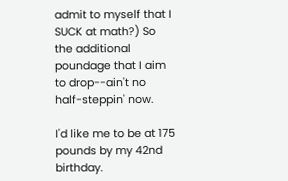admit to myself that I SUCK at math?) So the additional poundage that I aim to drop--ain't no half-steppin' now.

I'd like me to be at 175 pounds by my 42nd birthday.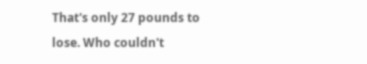That's only 27 pounds to lose. Who couldn't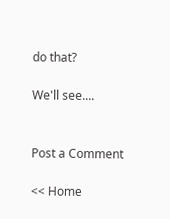do that?

We'll see....


Post a Comment

<< Home